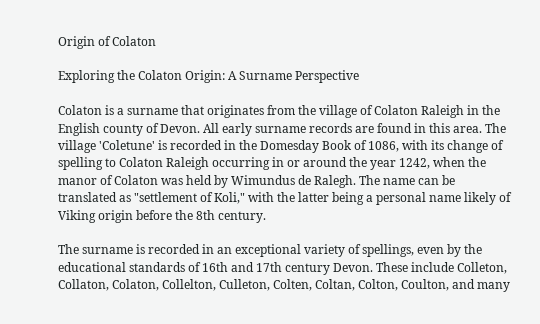Origin of Colaton

Exploring the Colaton Origin: A Surname Perspective

Colaton is a surname that originates from the village of Colaton Raleigh in the English county of Devon. All early surname records are found in this area. The village 'Coletune' is recorded in the Domesday Book of 1086, with its change of spelling to Colaton Raleigh occurring in or around the year 1242, when the manor of Colaton was held by Wimundus de Ralegh. The name can be translated as "settlement of Koli," with the latter being a personal name likely of Viking origin before the 8th century.

The surname is recorded in an exceptional variety of spellings, even by the educational standards of 16th and 17th century Devon. These include Colleton, Collaton, Colaton, Collelton, Culleton, Colten, Coltan, Colton, Coulton, and many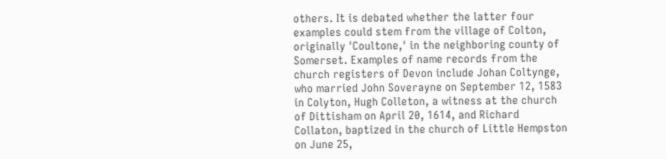others. It is debated whether the latter four examples could stem from the village of Colton, originally 'Coultone,' in the neighboring county of Somerset. Examples of name records from the church registers of Devon include Johan Coltynge, who married John Soverayne on September 12, 1583 in Colyton, Hugh Colleton, a witness at the church of Dittisham on April 20, 1614, and Richard Collaton, baptized in the church of Little Hempston on June 25,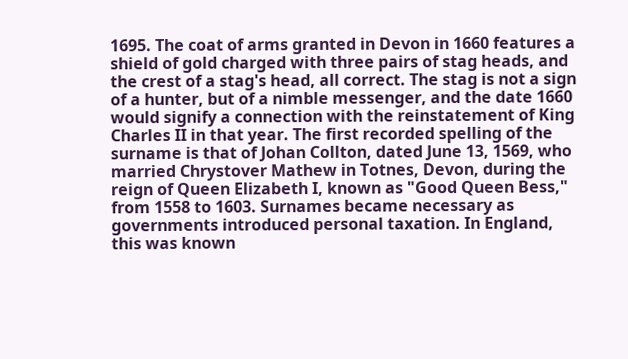1695. The coat of arms granted in Devon in 1660 features a shield of gold charged with three pairs of stag heads, and the crest of a stag's head, all correct. The stag is not a sign of a hunter, but of a nimble messenger, and the date 1660 would signify a connection with the reinstatement of King Charles II in that year. The first recorded spelling of the surname is that of Johan Collton, dated June 13, 1569, who married Chrystover Mathew in Totnes, Devon, during the reign of Queen Elizabeth I, known as "Good Queen Bess," from 1558 to 1603. Surnames became necessary as governments introduced personal taxation. In England, this was known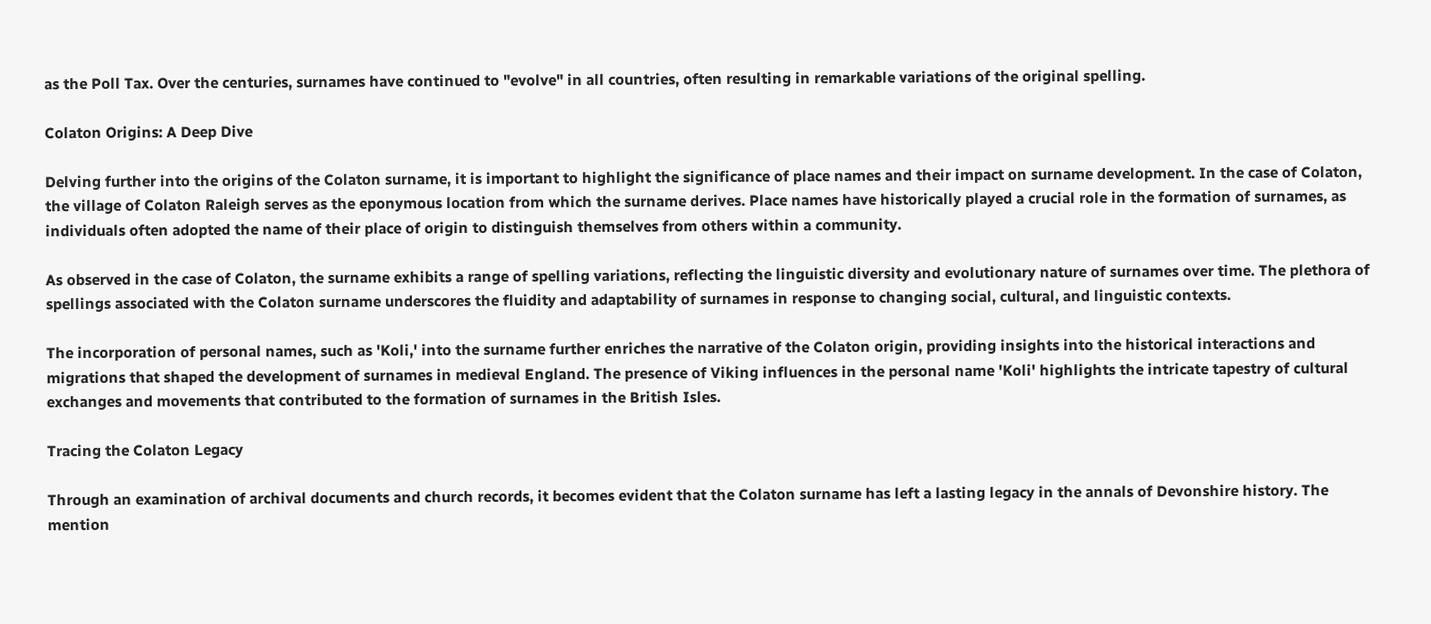as the Poll Tax. Over the centuries, surnames have continued to "evolve" in all countries, often resulting in remarkable variations of the original spelling.

Colaton Origins: A Deep Dive

Delving further into the origins of the Colaton surname, it is important to highlight the significance of place names and their impact on surname development. In the case of Colaton, the village of Colaton Raleigh serves as the eponymous location from which the surname derives. Place names have historically played a crucial role in the formation of surnames, as individuals often adopted the name of their place of origin to distinguish themselves from others within a community.

As observed in the case of Colaton, the surname exhibits a range of spelling variations, reflecting the linguistic diversity and evolutionary nature of surnames over time. The plethora of spellings associated with the Colaton surname underscores the fluidity and adaptability of surnames in response to changing social, cultural, and linguistic contexts.

The incorporation of personal names, such as 'Koli,' into the surname further enriches the narrative of the Colaton origin, providing insights into the historical interactions and migrations that shaped the development of surnames in medieval England. The presence of Viking influences in the personal name 'Koli' highlights the intricate tapestry of cultural exchanges and movements that contributed to the formation of surnames in the British Isles.

Tracing the Colaton Legacy

Through an examination of archival documents and church records, it becomes evident that the Colaton surname has left a lasting legacy in the annals of Devonshire history. The mention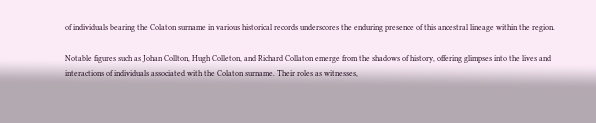of individuals bearing the Colaton surname in various historical records underscores the enduring presence of this ancestral lineage within the region.

Notable figures such as Johan Collton, Hugh Colleton, and Richard Collaton emerge from the shadows of history, offering glimpses into the lives and interactions of individuals associated with the Colaton surname. Their roles as witnesses,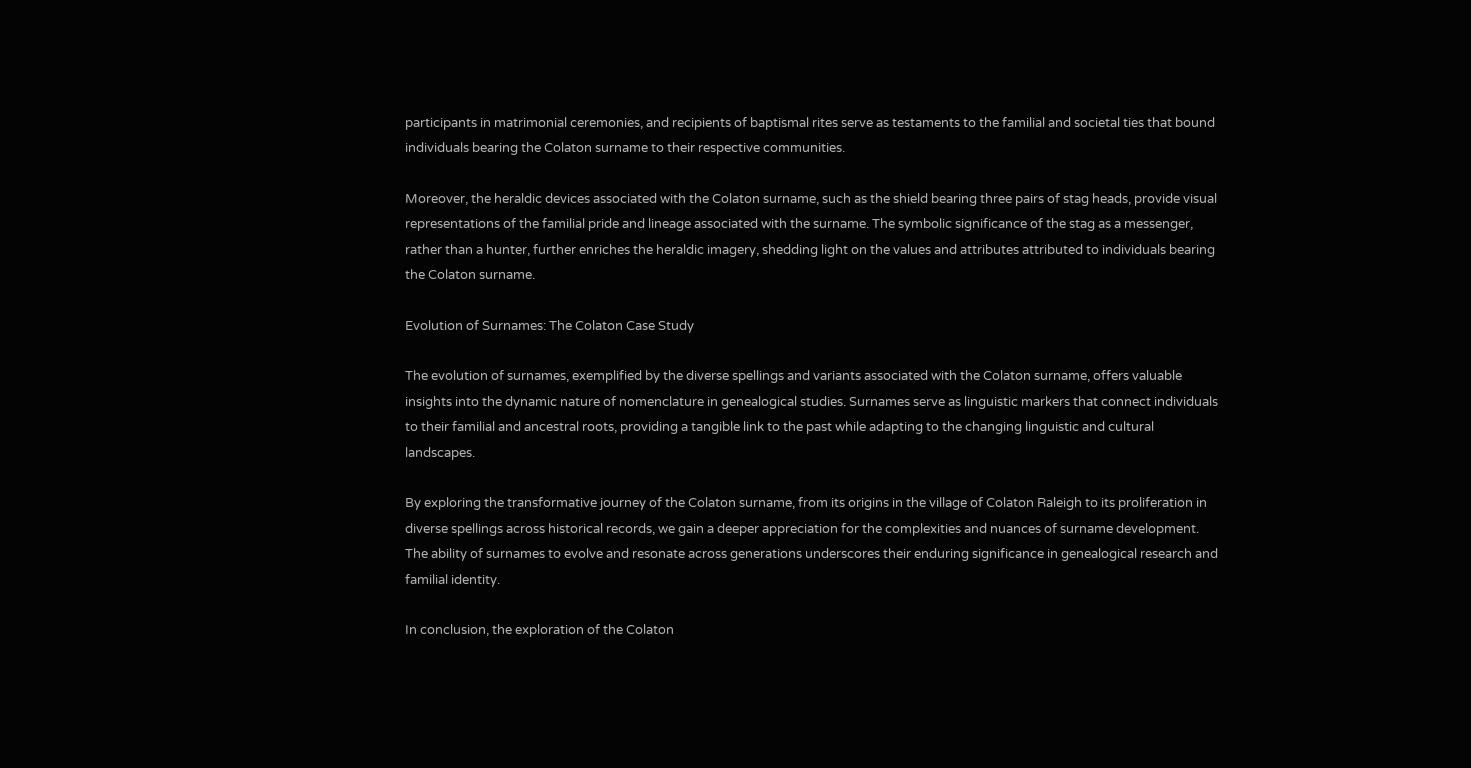participants in matrimonial ceremonies, and recipients of baptismal rites serve as testaments to the familial and societal ties that bound individuals bearing the Colaton surname to their respective communities.

Moreover, the heraldic devices associated with the Colaton surname, such as the shield bearing three pairs of stag heads, provide visual representations of the familial pride and lineage associated with the surname. The symbolic significance of the stag as a messenger, rather than a hunter, further enriches the heraldic imagery, shedding light on the values and attributes attributed to individuals bearing the Colaton surname.

Evolution of Surnames: The Colaton Case Study

The evolution of surnames, exemplified by the diverse spellings and variants associated with the Colaton surname, offers valuable insights into the dynamic nature of nomenclature in genealogical studies. Surnames serve as linguistic markers that connect individuals to their familial and ancestral roots, providing a tangible link to the past while adapting to the changing linguistic and cultural landscapes.

By exploring the transformative journey of the Colaton surname, from its origins in the village of Colaton Raleigh to its proliferation in diverse spellings across historical records, we gain a deeper appreciation for the complexities and nuances of surname development. The ability of surnames to evolve and resonate across generations underscores their enduring significance in genealogical research and familial identity.

In conclusion, the exploration of the Colaton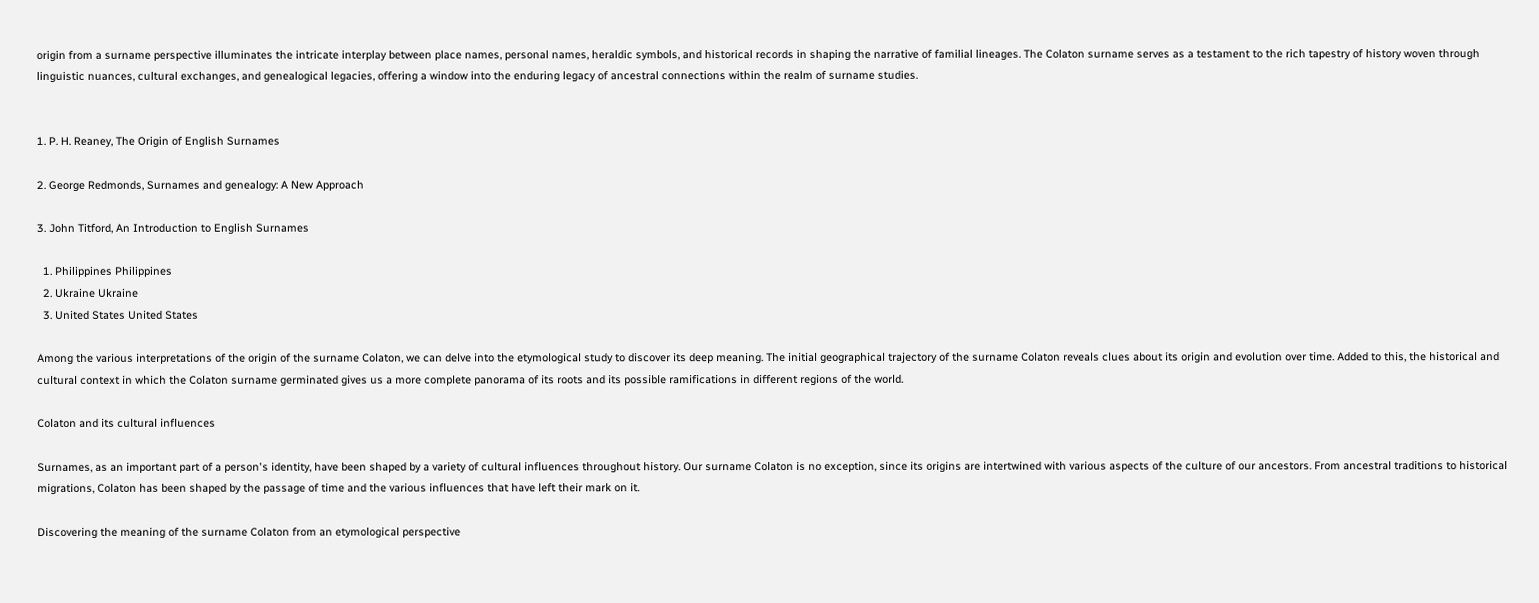origin from a surname perspective illuminates the intricate interplay between place names, personal names, heraldic symbols, and historical records in shaping the narrative of familial lineages. The Colaton surname serves as a testament to the rich tapestry of history woven through linguistic nuances, cultural exchanges, and genealogical legacies, offering a window into the enduring legacy of ancestral connections within the realm of surname studies.


1. P. H. Reaney, The Origin of English Surnames

2. George Redmonds, Surnames and genealogy: A New Approach

3. John Titford, An Introduction to English Surnames

  1. Philippines Philippines
  2. Ukraine Ukraine
  3. United States United States

Among the various interpretations of the origin of the surname Colaton, we can delve into the etymological study to discover its deep meaning. The initial geographical trajectory of the surname Colaton reveals clues about its origin and evolution over time. Added to this, the historical and cultural context in which the Colaton surname germinated gives us a more complete panorama of its roots and its possible ramifications in different regions of the world.

Colaton and its cultural influences

Surnames, as an important part of a person's identity, have been shaped by a variety of cultural influences throughout history. Our surname Colaton is no exception, since its origins are intertwined with various aspects of the culture of our ancestors. From ancestral traditions to historical migrations, Colaton has been shaped by the passage of time and the various influences that have left their mark on it.

Discovering the meaning of the surname Colaton from an etymological perspective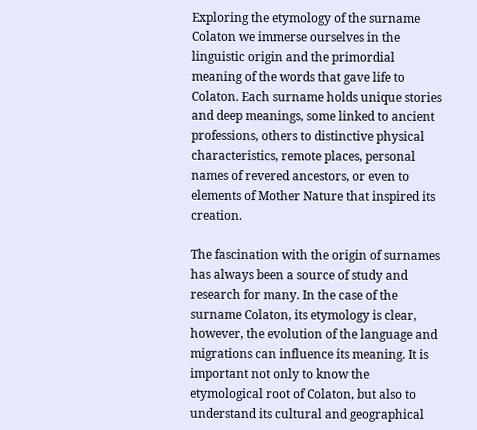Exploring the etymology of the surname Colaton we immerse ourselves in the linguistic origin and the primordial meaning of the words that gave life to Colaton. Each surname holds unique stories and deep meanings, some linked to ancient professions, others to distinctive physical characteristics, remote places, personal names of revered ancestors, or even to elements of Mother Nature that inspired its creation.

The fascination with the origin of surnames has always been a source of study and research for many. In the case of the surname Colaton, its etymology is clear, however, the evolution of the language and migrations can influence its meaning. It is important not only to know the etymological root of Colaton, but also to understand its cultural and geographical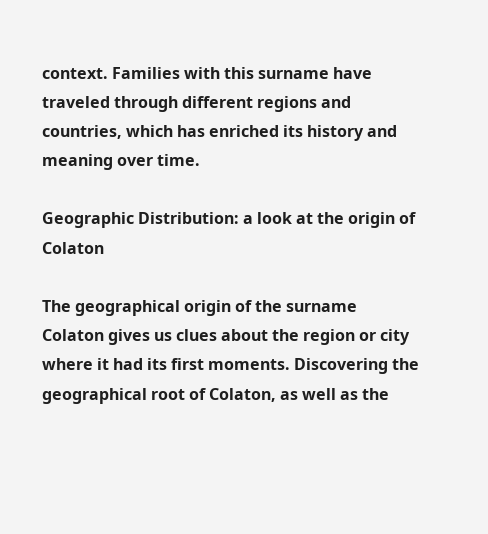context. Families with this surname have traveled through different regions and countries, which has enriched its history and meaning over time.

Geographic Distribution: a look at the origin of Colaton

The geographical origin of the surname Colaton gives us clues about the region or city where it had its first moments. Discovering the geographical root of Colaton, as well as the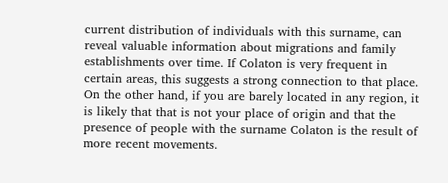current distribution of individuals with this surname, can reveal valuable information about migrations and family establishments over time. If Colaton is very frequent in certain areas, this suggests a strong connection to that place. On the other hand, if you are barely located in any region, it is likely that that is not your place of origin and that the presence of people with the surname Colaton is the result of more recent movements.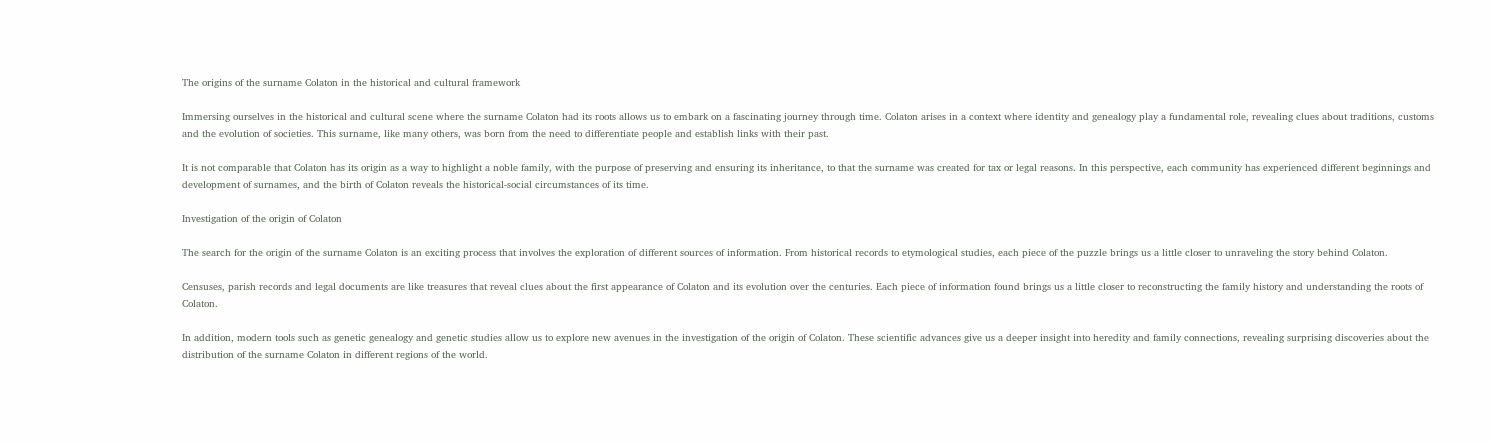The origins of the surname Colaton in the historical and cultural framework

Immersing ourselves in the historical and cultural scene where the surname Colaton had its roots allows us to embark on a fascinating journey through time. Colaton arises in a context where identity and genealogy play a fundamental role, revealing clues about traditions, customs and the evolution of societies. This surname, like many others, was born from the need to differentiate people and establish links with their past.

It is not comparable that Colaton has its origin as a way to highlight a noble family, with the purpose of preserving and ensuring its inheritance, to that the surname was created for tax or legal reasons. In this perspective, each community has experienced different beginnings and development of surnames, and the birth of Colaton reveals the historical-social circumstances of its time.

Investigation of the origin of Colaton

The search for the origin of the surname Colaton is an exciting process that involves the exploration of different sources of information. From historical records to etymological studies, each piece of the puzzle brings us a little closer to unraveling the story behind Colaton.

Censuses, parish records and legal documents are like treasures that reveal clues about the first appearance of Colaton and its evolution over the centuries. Each piece of information found brings us a little closer to reconstructing the family history and understanding the roots of Colaton.

In addition, modern tools such as genetic genealogy and genetic studies allow us to explore new avenues in the investigation of the origin of Colaton. These scientific advances give us a deeper insight into heredity and family connections, revealing surprising discoveries about the distribution of the surname Colaton in different regions of the world.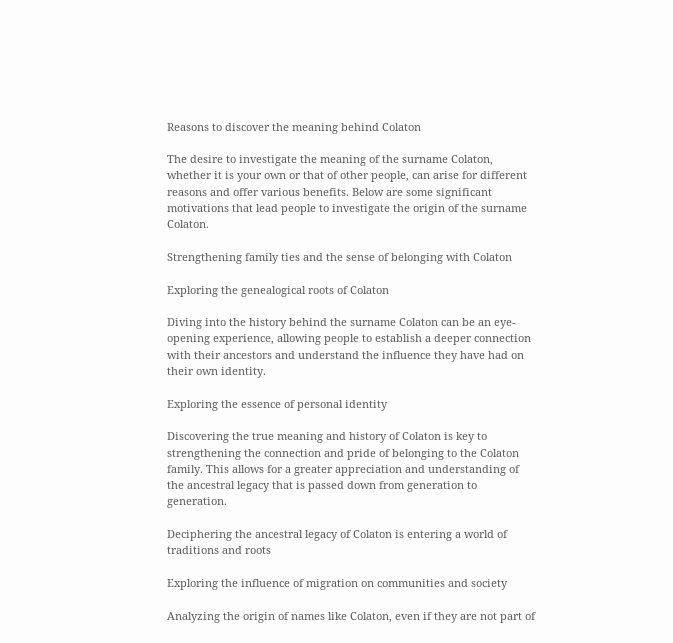Reasons to discover the meaning behind Colaton

The desire to investigate the meaning of the surname Colaton, whether it is your own or that of other people, can arise for different reasons and offer various benefits. Below are some significant motivations that lead people to investigate the origin of the surname Colaton.

Strengthening family ties and the sense of belonging with Colaton

Exploring the genealogical roots of Colaton

Diving into the history behind the surname Colaton can be an eye-opening experience, allowing people to establish a deeper connection with their ancestors and understand the influence they have had on their own identity.

Exploring the essence of personal identity

Discovering the true meaning and history of Colaton is key to strengthening the connection and pride of belonging to the Colaton family. This allows for a greater appreciation and understanding of the ancestral legacy that is passed down from generation to generation.

Deciphering the ancestral legacy of Colaton is entering a world of traditions and roots

Exploring the influence of migration on communities and society

Analyzing the origin of names like Colaton, even if they are not part of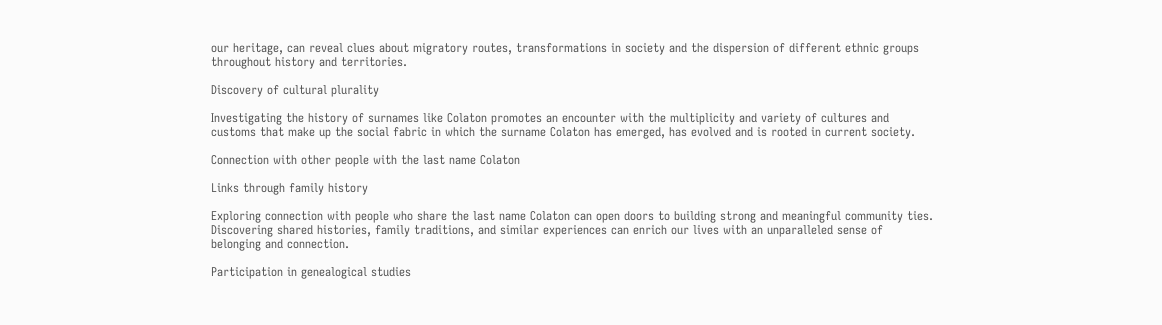our heritage, can reveal clues about migratory routes, transformations in society and the dispersion of different ethnic groups throughout history and territories.

Discovery of cultural plurality

Investigating the history of surnames like Colaton promotes an encounter with the multiplicity and variety of cultures and customs that make up the social fabric in which the surname Colaton has emerged, has evolved and is rooted in current society.

Connection with other people with the last name Colaton

Links through family history

Exploring connection with people who share the last name Colaton can open doors to building strong and meaningful community ties. Discovering shared histories, family traditions, and similar experiences can enrich our lives with an unparalleled sense of belonging and connection.

Participation in genealogical studies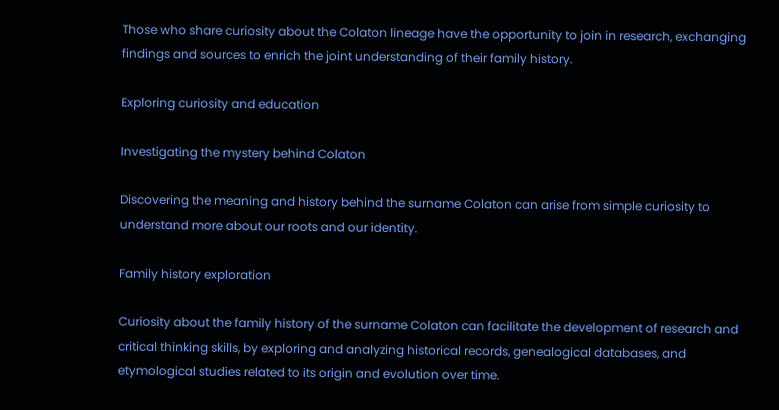Those who share curiosity about the Colaton lineage have the opportunity to join in research, exchanging findings and sources to enrich the joint understanding of their family history.

Exploring curiosity and education

Investigating the mystery behind Colaton

Discovering the meaning and history behind the surname Colaton can arise from simple curiosity to understand more about our roots and our identity.

Family history exploration

Curiosity about the family history of the surname Colaton can facilitate the development of research and critical thinking skills, by exploring and analyzing historical records, genealogical databases, and etymological studies related to its origin and evolution over time.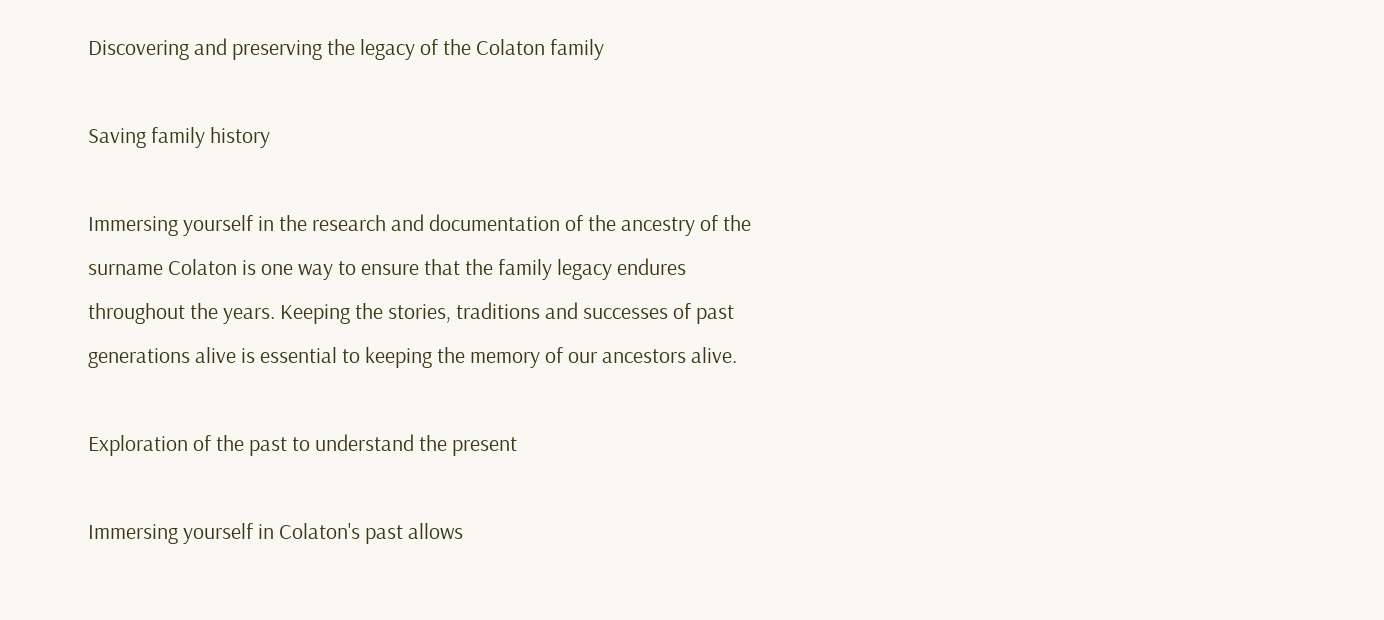Discovering and preserving the legacy of the Colaton family

Saving family history

Immersing yourself in the research and documentation of the ancestry of the surname Colaton is one way to ensure that the family legacy endures throughout the years. Keeping the stories, traditions and successes of past generations alive is essential to keeping the memory of our ancestors alive.

Exploration of the past to understand the present

Immersing yourself in Colaton's past allows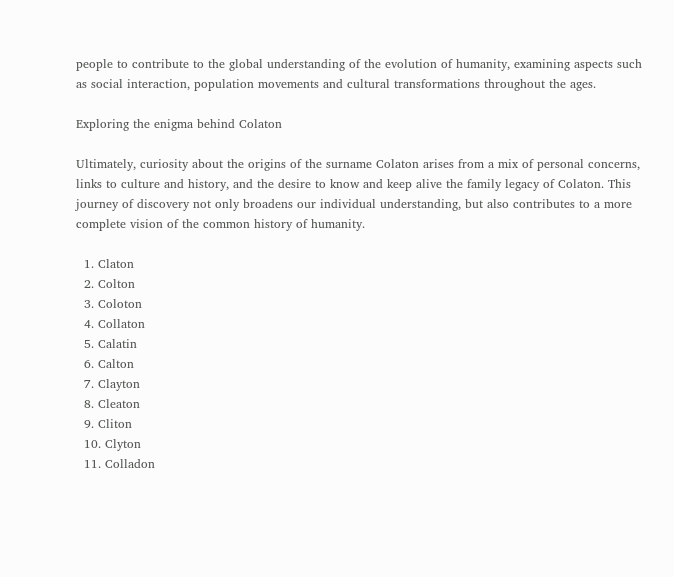people to contribute to the global understanding of the evolution of humanity, examining aspects such as social interaction, population movements and cultural transformations throughout the ages.

Exploring the enigma behind Colaton

Ultimately, curiosity about the origins of the surname Colaton arises from a mix of personal concerns, links to culture and history, and the desire to know and keep alive the family legacy of Colaton. This journey of discovery not only broadens our individual understanding, but also contributes to a more complete vision of the common history of humanity.

  1. Claton
  2. Colton
  3. Coloton
  4. Collaton
  5. Calatin
  6. Calton
  7. Clayton
  8. Cleaton
  9. Cliton
  10. Clyton
  11. Colladon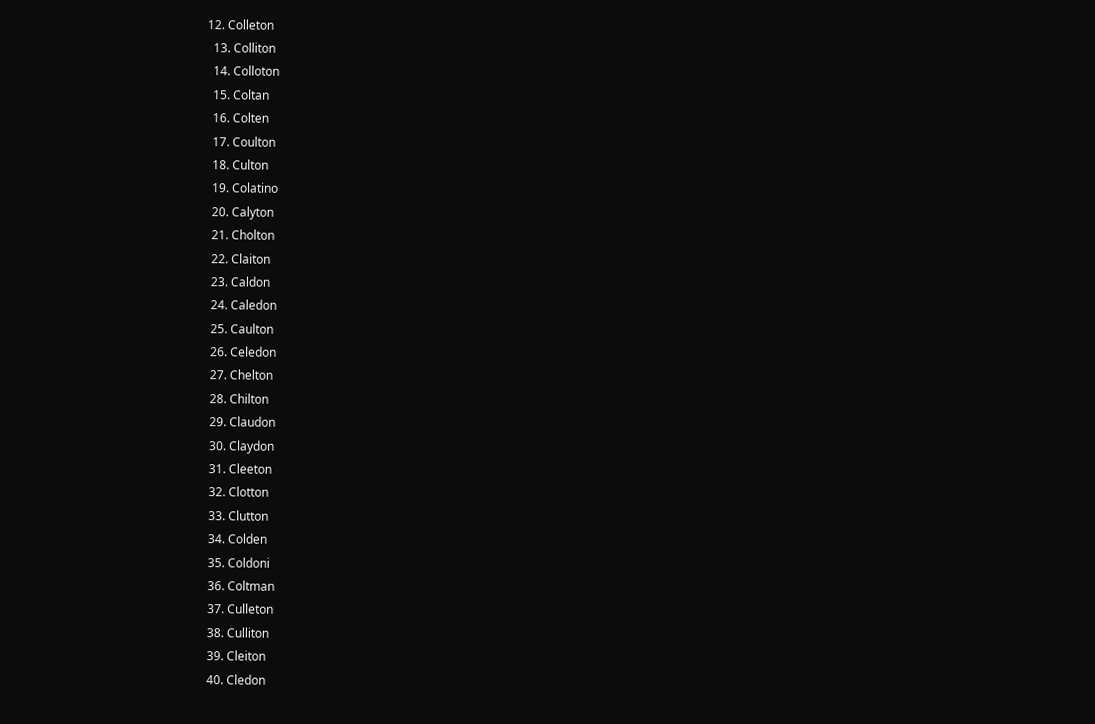12. Colleton
  13. Colliton
  14. Colloton
  15. Coltan
  16. Colten
  17. Coulton
  18. Culton
  19. Colatino
  20. Calyton
  21. Cholton
  22. Claiton
  23. Caldon
  24. Caledon
  25. Caulton
  26. Celedon
  27. Chelton
  28. Chilton
  29. Claudon
  30. Claydon
  31. Cleeton
  32. Clotton
  33. Clutton
  34. Colden
  35. Coldoni
  36. Coltman
  37. Culleton
  38. Culliton
  39. Cleiton
  40. Cledon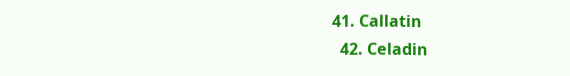41. Callatin
  42. Celadin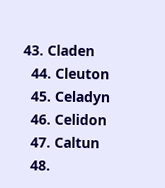43. Claden
  44. Cleuton
  45. Celadyn
  46. Celidon
  47. Caltun
  48.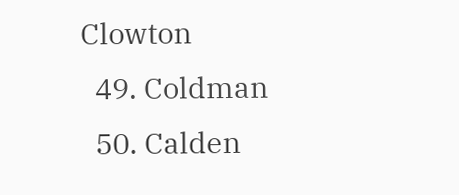Clowton
  49. Coldman
  50. Calden